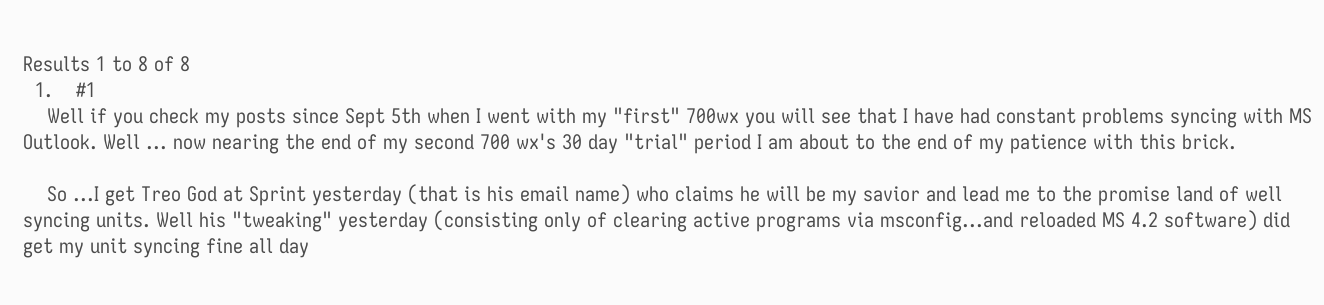Results 1 to 8 of 8
  1.    #1
    Well if you check my posts since Sept 5th when I went with my "first" 700wx you will see that I have had constant problems syncing with MS Outlook. Well ... now nearing the end of my second 700 wx's 30 day "trial" period I am about to the end of my patience with this brick.

    So ...I get Treo God at Sprint yesterday (that is his email name) who claims he will be my savior and lead me to the promise land of well syncing units. Well his "tweaking" yesterday (consisting only of clearing active programs via msconfig...and reloaded MS 4.2 software) did get my unit syncing fine all day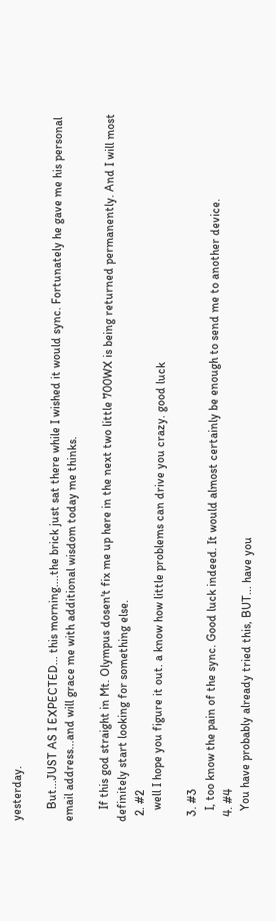yesterday.

    But...JUST AS I EXPECTED... this morning....the brick just sat there while I wished it would sync. Fortunately he gave me his personal email address...and will grace me with additional wisdom today me thinks.

    If this god straight in Mt. Olympus dosen't fix me up here in the next two little 700WX is being returned permanently. And I will most definitely start looking for something else.
  2. #2
    well I hope you figure it out. a know how little problems can drive you crazy. good luck

  3. #3
    I, too know the pain of the sync. Good luck indeed. It would almost certainly be enough to send me to another device.
  4. #4
    You have probably already tried this, BUT... have you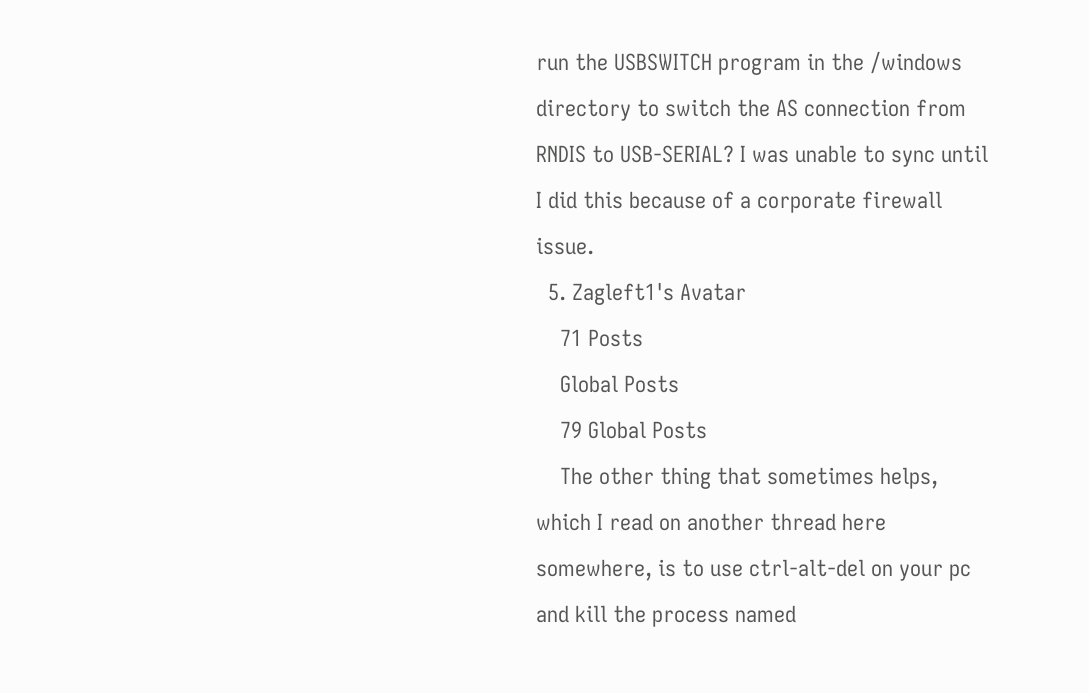run the USBSWITCH program in the /windows directory to switch the AS connection from RNDIS to USB-SERIAL? I was unable to sync until I did this because of a corporate firewall issue.
  5. Zagleft1's Avatar
    71 Posts
    Global Posts
    79 Global Posts
    The other thing that sometimes helps, which I read on another thread here somewhere, is to use ctrl-alt-del on your pc and kill the process named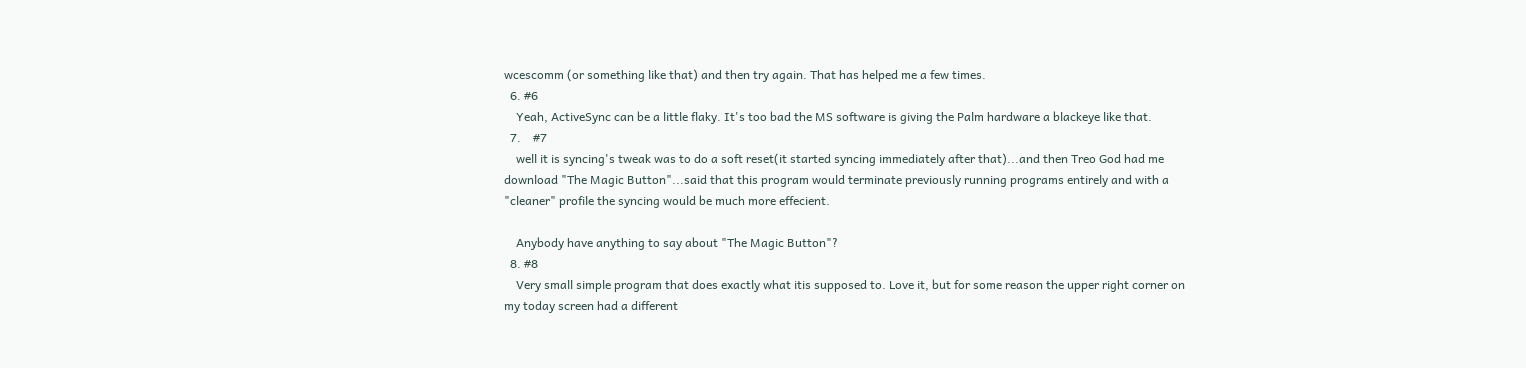wcescomm (or something like that) and then try again. That has helped me a few times.
  6. #6
    Yeah, ActiveSync can be a little flaky. It's too bad the MS software is giving the Palm hardware a blackeye like that.
  7.    #7
    well it is syncing's tweak was to do a soft reset(it started syncing immediately after that)...and then Treo God had me download "The Magic Button"...said that this program would terminate previously running programs entirely and with a "cleaner" profile the syncing would be much more effecient.

    Anybody have anything to say about "The Magic Button"?
  8. #8
    Very small simple program that does exactly what itis supposed to. Love it, but for some reason the upper right corner on my today screen had a different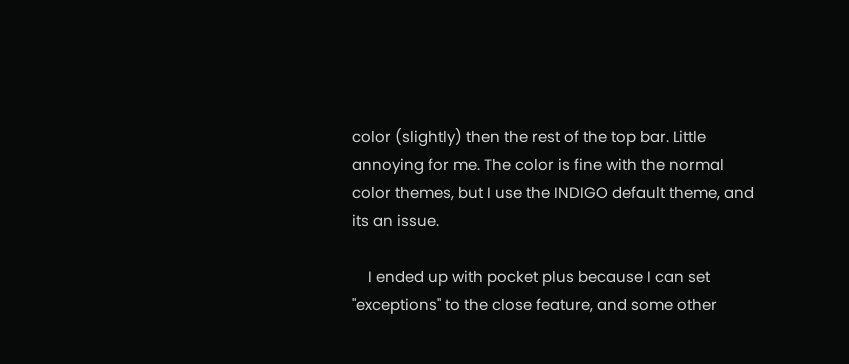color (slightly) then the rest of the top bar. Little annoying for me. The color is fine with the normal color themes, but I use the INDIGO default theme, and its an issue.

    I ended up with pocket plus because I can set "exceptions" to the close feature, and some other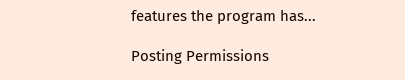features the program has...

Posting Permissions